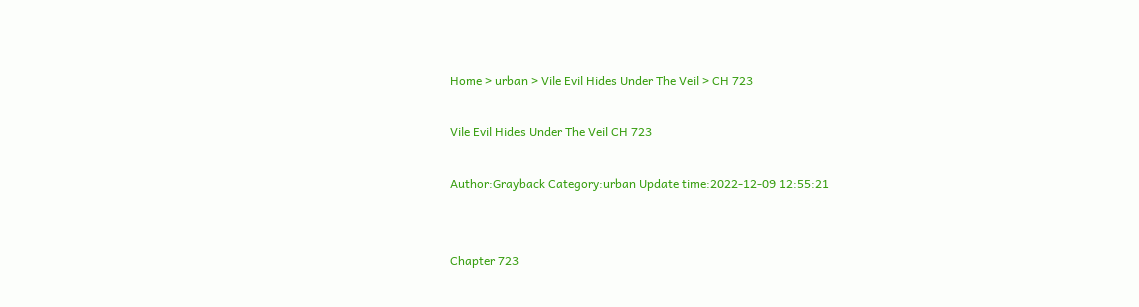Home > urban > Vile Evil Hides Under The Veil > CH 723

Vile Evil Hides Under The Veil CH 723

Author:Grayback Category:urban Update time:2022-12-09 12:55:21


Chapter 723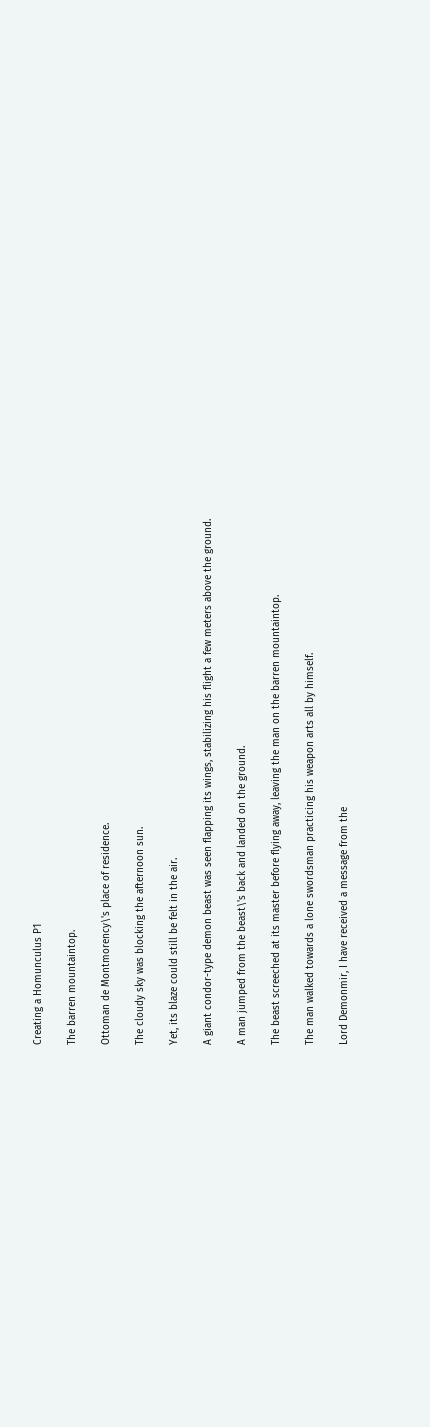Creating a Homunculus P1

The barren mountaintop.

Ottoman de Montmorency\'s place of residence.

The cloudy sky was blocking the afternoon sun.

Yet, its blaze could still be felt in the air.

A giant condor-type demon beast was seen flapping its wings, stabilizing his flight a few meters above the ground.

A man jumped from the beast\'s back and landed on the ground.

The beast screeched at its master before flying away, leaving the man on the barren mountaintop.

The man walked towards a lone swordsman practicing his weapon arts all by himself.

Lord Demonmir, I have received a message from the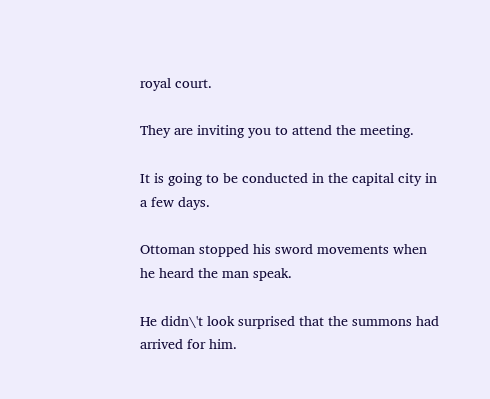royal court.

They are inviting you to attend the meeting.

It is going to be conducted in the capital city in a few days.

Ottoman stopped his sword movements when he heard the man speak.

He didn\'t look surprised that the summons had arrived for him.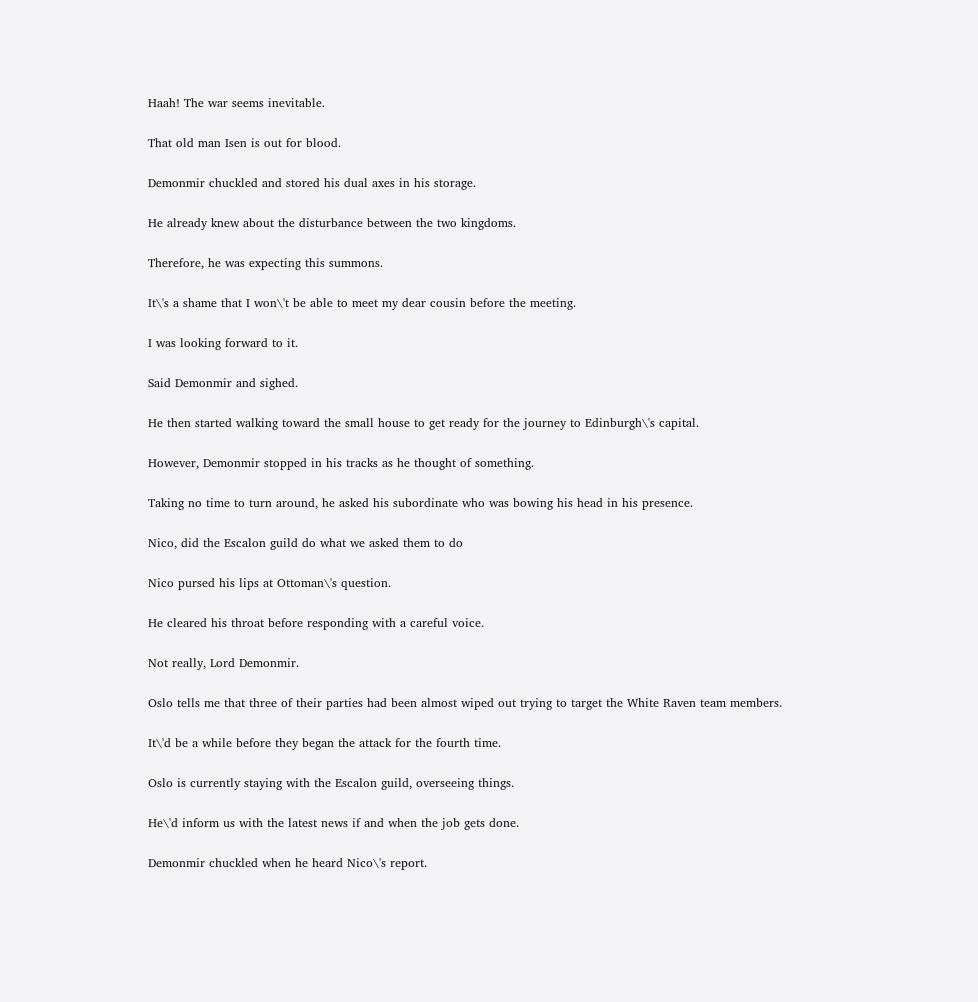Haah! The war seems inevitable.

That old man Isen is out for blood.

Demonmir chuckled and stored his dual axes in his storage.

He already knew about the disturbance between the two kingdoms.

Therefore, he was expecting this summons.

It\'s a shame that I won\'t be able to meet my dear cousin before the meeting.

I was looking forward to it.

Said Demonmir and sighed.

He then started walking toward the small house to get ready for the journey to Edinburgh\'s capital.

However, Demonmir stopped in his tracks as he thought of something.

Taking no time to turn around, he asked his subordinate who was bowing his head in his presence.

Nico, did the Escalon guild do what we asked them to do

Nico pursed his lips at Ottoman\'s question.

He cleared his throat before responding with a careful voice.

Not really, Lord Demonmir.

Oslo tells me that three of their parties had been almost wiped out trying to target the White Raven team members.

It\'d be a while before they began the attack for the fourth time.

Oslo is currently staying with the Escalon guild, overseeing things.

He\'d inform us with the latest news if and when the job gets done.

Demonmir chuckled when he heard Nico\'s report.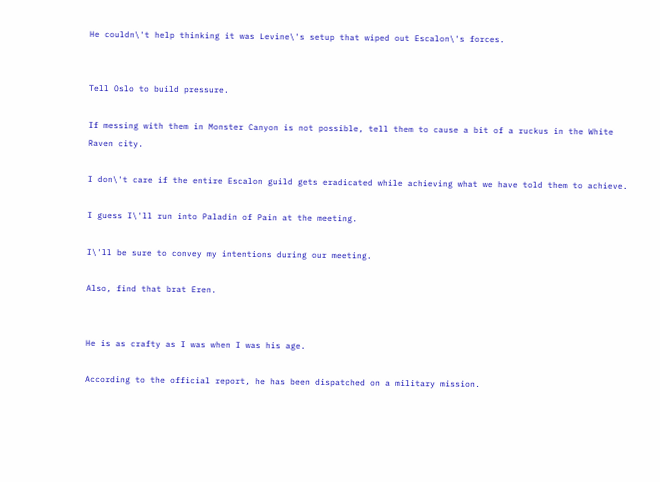He couldn\'t help thinking it was Levine\'s setup that wiped out Escalon\'s forces.


Tell Oslo to build pressure.

If messing with them in Monster Canyon is not possible, tell them to cause a bit of a ruckus in the White Raven city.

I don\'t care if the entire Escalon guild gets eradicated while achieving what we have told them to achieve.

I guess I\'ll run into Paladin of Pain at the meeting.

I\'ll be sure to convey my intentions during our meeting.

Also, find that brat Eren.


He is as crafty as I was when I was his age.

According to the official report, he has been dispatched on a military mission.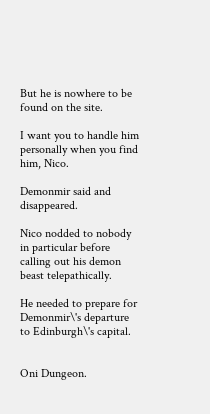But he is nowhere to be found on the site.

I want you to handle him personally when you find him, Nico.

Demonmir said and disappeared.

Nico nodded to nobody in particular before calling out his demon beast telepathically.

He needed to prepare for Demonmir\'s departure to Edinburgh\'s capital.


Oni Dungeon.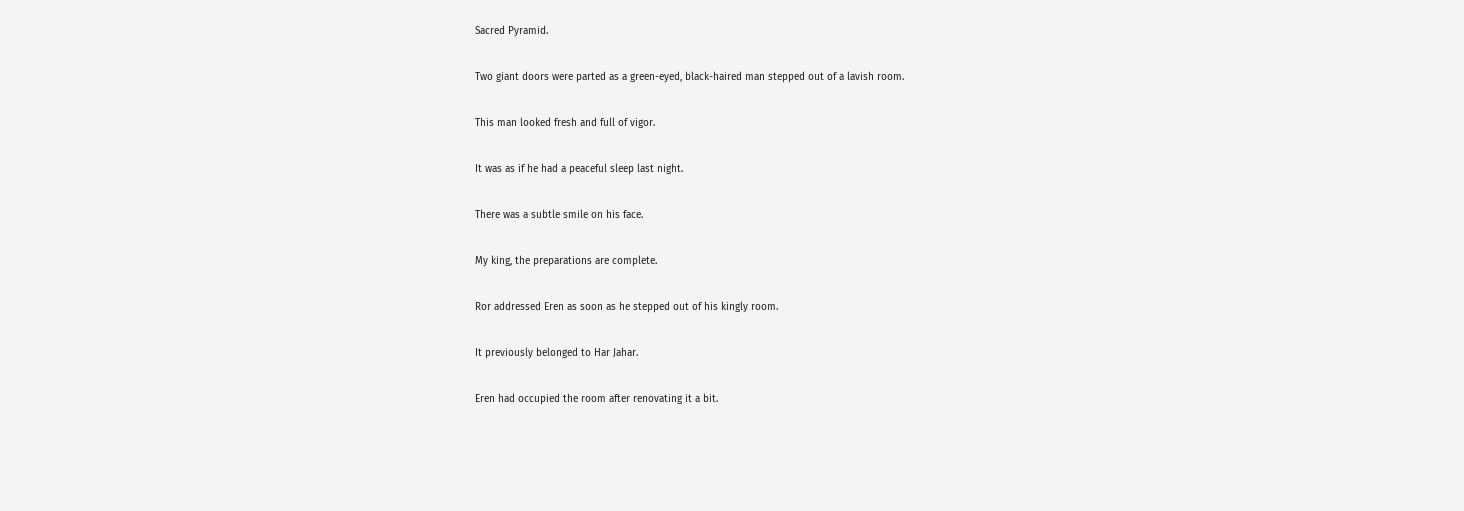Sacred Pyramid.

Two giant doors were parted as a green-eyed, black-haired man stepped out of a lavish room.

This man looked fresh and full of vigor.

It was as if he had a peaceful sleep last night.

There was a subtle smile on his face.

My king, the preparations are complete.

Ror addressed Eren as soon as he stepped out of his kingly room.

It previously belonged to Har Jahar.

Eren had occupied the room after renovating it a bit.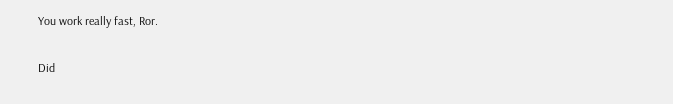You work really fast, Ror.

Did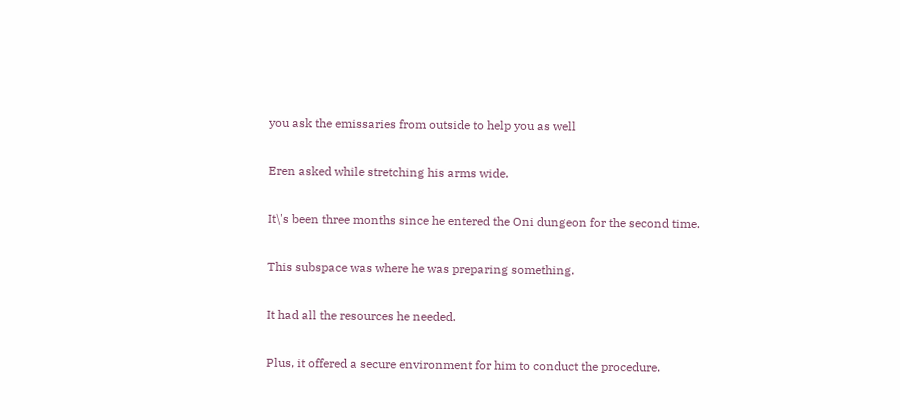you ask the emissaries from outside to help you as well

Eren asked while stretching his arms wide.

It\'s been three months since he entered the Oni dungeon for the second time.

This subspace was where he was preparing something.

It had all the resources he needed.

Plus, it offered a secure environment for him to conduct the procedure.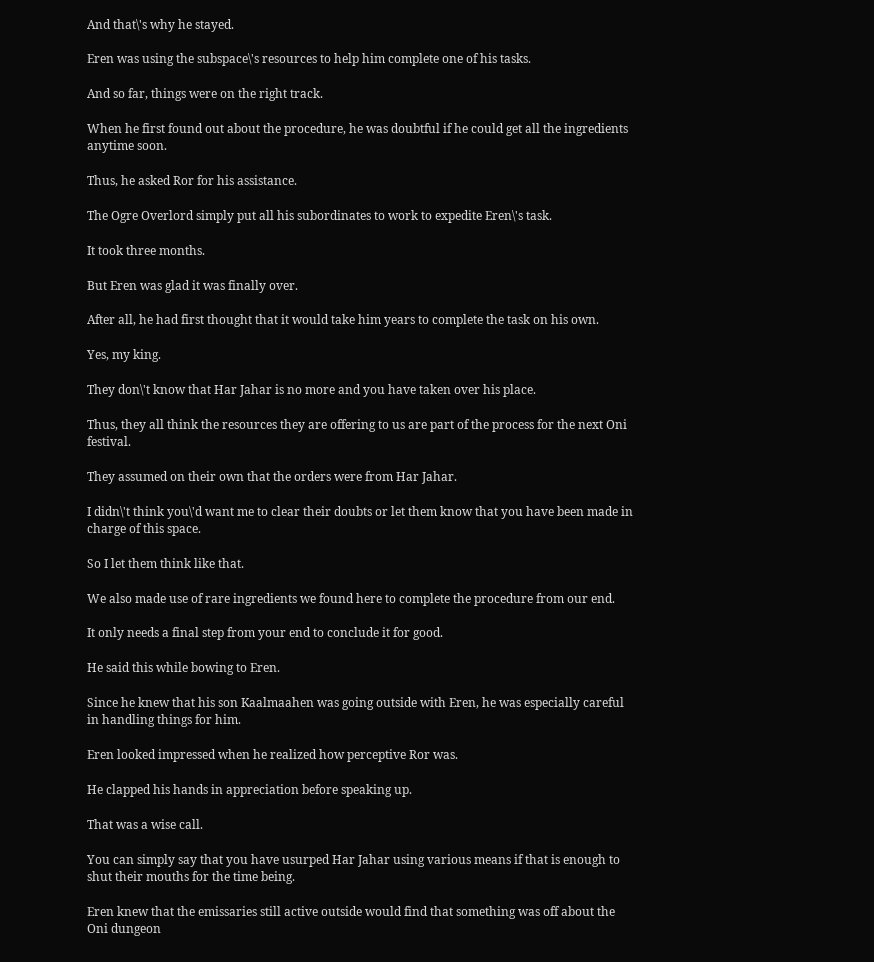And that\'s why he stayed.

Eren was using the subspace\'s resources to help him complete one of his tasks.

And so far, things were on the right track.

When he first found out about the procedure, he was doubtful if he could get all the ingredients anytime soon.

Thus, he asked Ror for his assistance.

The Ogre Overlord simply put all his subordinates to work to expedite Eren\'s task.

It took three months.

But Eren was glad it was finally over.

After all, he had first thought that it would take him years to complete the task on his own.

Yes, my king.

They don\'t know that Har Jahar is no more and you have taken over his place.

Thus, they all think the resources they are offering to us are part of the process for the next Oni festival.

They assumed on their own that the orders were from Har Jahar.

I didn\'t think you\'d want me to clear their doubts or let them know that you have been made in charge of this space.

So I let them think like that.

We also made use of rare ingredients we found here to complete the procedure from our end.

It only needs a final step from your end to conclude it for good.

He said this while bowing to Eren.

Since he knew that his son Kaalmaahen was going outside with Eren, he was especially careful in handling things for him.

Eren looked impressed when he realized how perceptive Ror was.

He clapped his hands in appreciation before speaking up.

That was a wise call.

You can simply say that you have usurped Har Jahar using various means if that is enough to shut their mouths for the time being.

Eren knew that the emissaries still active outside would find that something was off about the Oni dungeon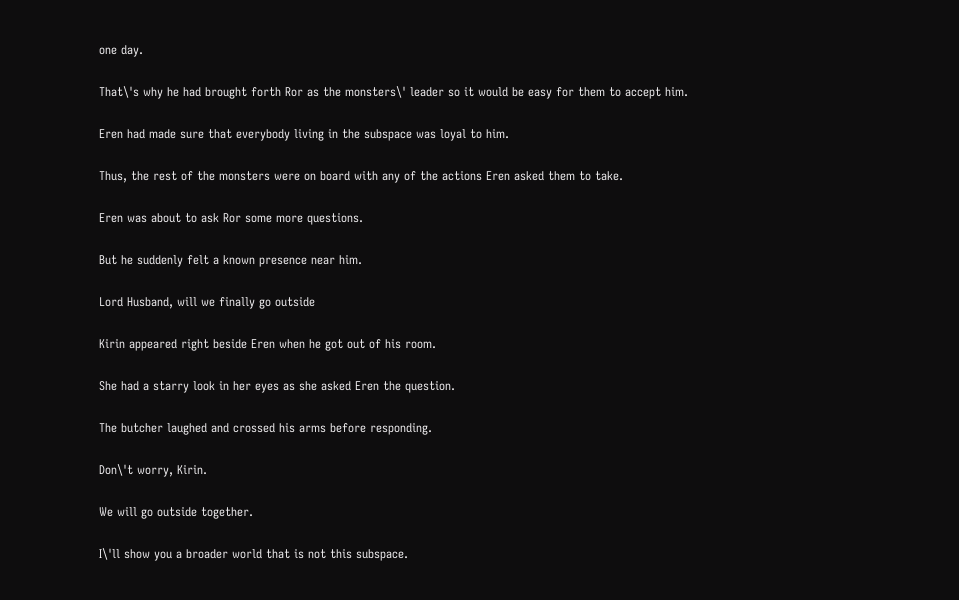one day.

That\'s why he had brought forth Ror as the monsters\' leader so it would be easy for them to accept him.

Eren had made sure that everybody living in the subspace was loyal to him.

Thus, the rest of the monsters were on board with any of the actions Eren asked them to take.

Eren was about to ask Ror some more questions.

But he suddenly felt a known presence near him.

Lord Husband, will we finally go outside

Kirin appeared right beside Eren when he got out of his room.

She had a starry look in her eyes as she asked Eren the question.

The butcher laughed and crossed his arms before responding.

Don\'t worry, Kirin.

We will go outside together.

I\'ll show you a broader world that is not this subspace.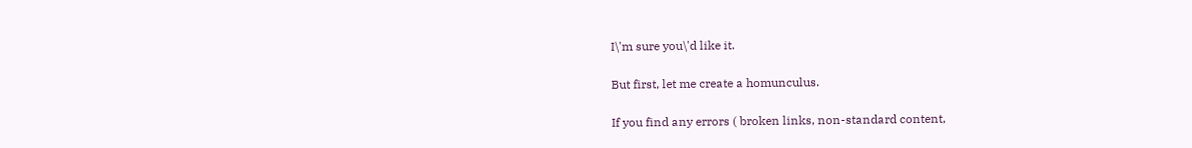I\'m sure you\'d like it.

But first, let me create a homunculus.

If you find any errors ( broken links, non-standard content,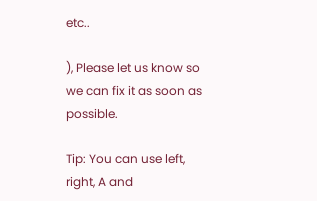etc..

), Please let us know so we can fix it as soon as possible.

Tip: You can use left, right, A and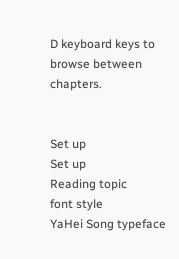D keyboard keys to browse between chapters.


Set up
Set up
Reading topic
font style
YaHei Song typeface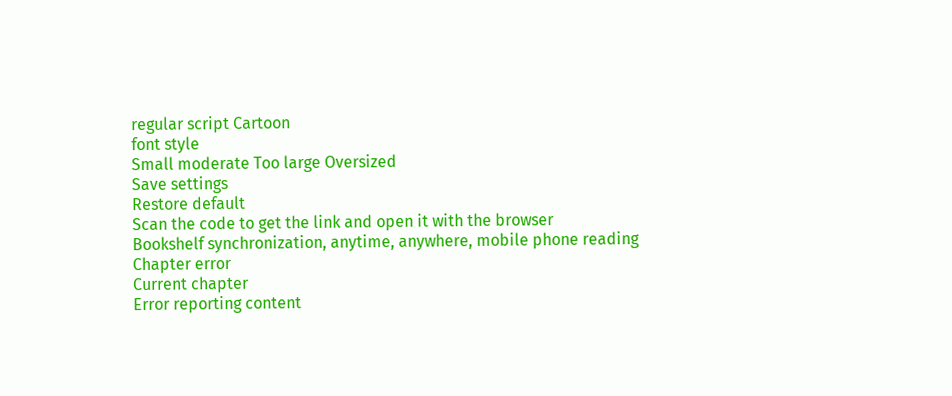regular script Cartoon
font style
Small moderate Too large Oversized
Save settings
Restore default
Scan the code to get the link and open it with the browser
Bookshelf synchronization, anytime, anywhere, mobile phone reading
Chapter error
Current chapter
Error reporting content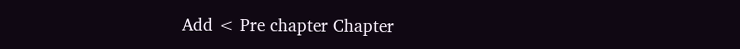Add < Pre chapter Chapter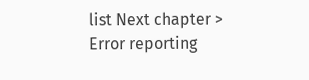list Next chapter > Error reporting